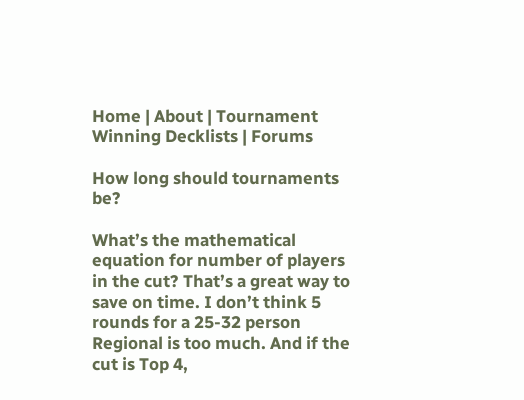Home | About | Tournament Winning Decklists | Forums

How long should tournaments be?

What’s the mathematical equation for number of players in the cut? That’s a great way to save on time. I don’t think 5 rounds for a 25-32 person Regional is too much. And if the cut is Top 4,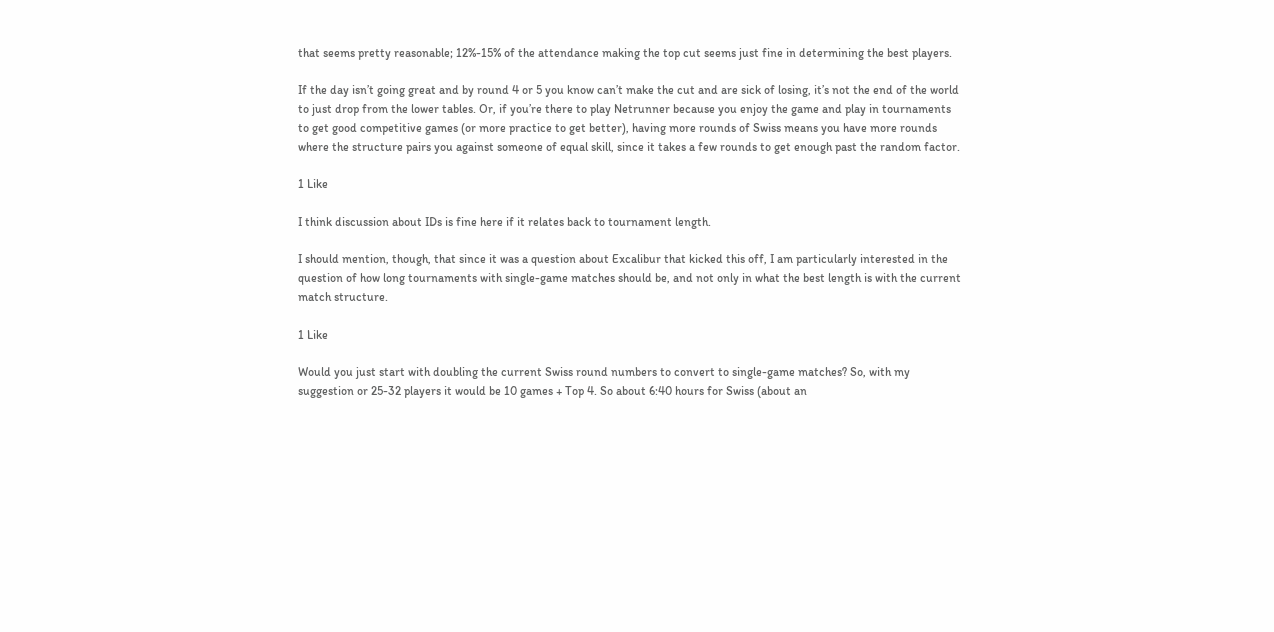that seems pretty reasonable; 12%-15% of the attendance making the top cut seems just fine in determining the best players.

If the day isn’t going great and by round 4 or 5 you know can’t make the cut and are sick of losing, it’s not the end of the world to just drop from the lower tables. Or, if you’re there to play Netrunner because you enjoy the game and play in tournaments to get good competitive games (or more practice to get better), having more rounds of Swiss means you have more rounds where the structure pairs you against someone of equal skill, since it takes a few rounds to get enough past the random factor.

1 Like

I think discussion about IDs is fine here if it relates back to tournament length.

I should mention, though, that since it was a question about Excalibur that kicked this off, I am particularly interested in the question of how long tournaments with single-game matches should be, and not only in what the best length is with the current match structure.

1 Like

Would you just start with doubling the current Swiss round numbers to convert to single-game matches? So, with my suggestion or 25-32 players it would be 10 games + Top 4. So about 6:40 hours for Swiss (about an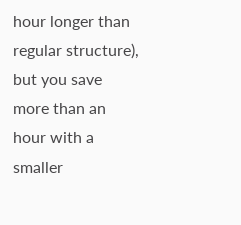hour longer than regular structure), but you save more than an hour with a smaller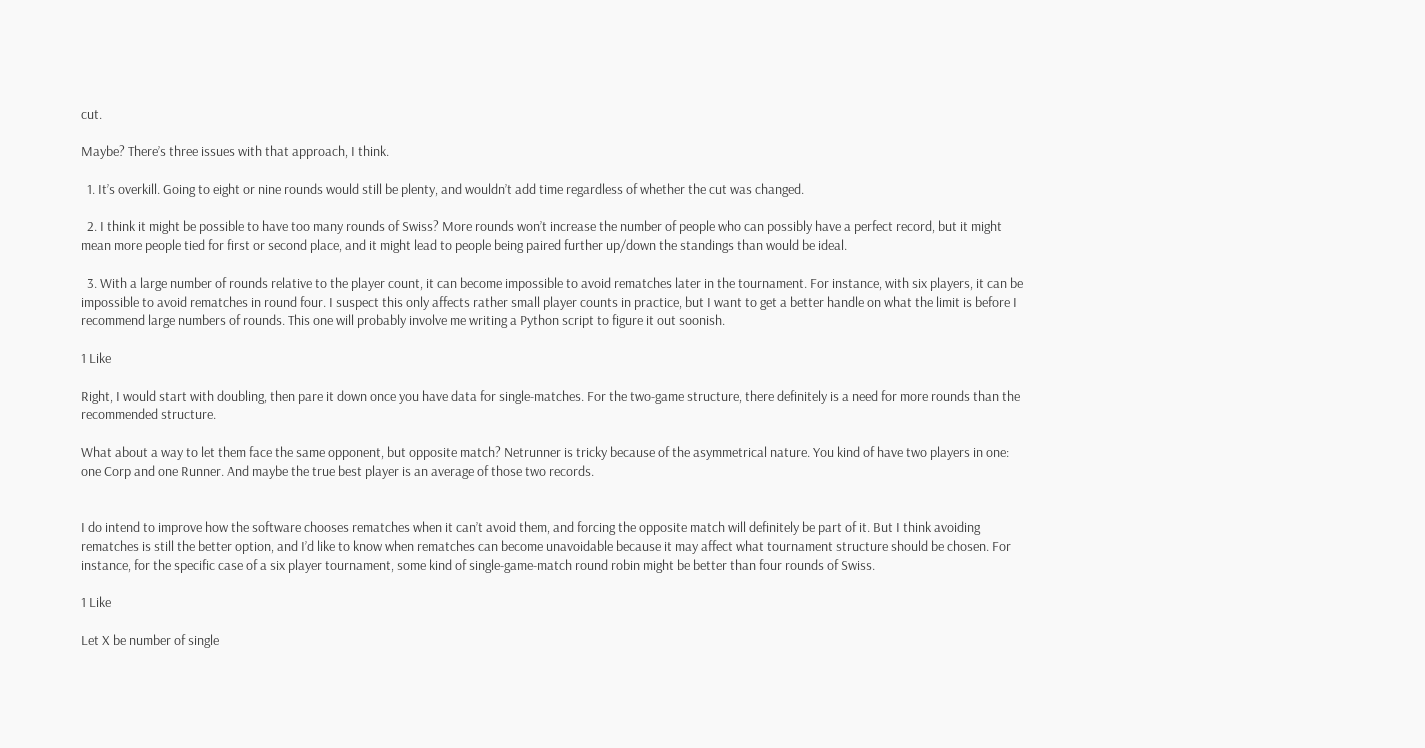cut.

Maybe? There’s three issues with that approach, I think.

  1. It’s overkill. Going to eight or nine rounds would still be plenty, and wouldn’t add time regardless of whether the cut was changed.

  2. I think it might be possible to have too many rounds of Swiss? More rounds won’t increase the number of people who can possibly have a perfect record, but it might mean more people tied for first or second place, and it might lead to people being paired further up/down the standings than would be ideal.

  3. With a large number of rounds relative to the player count, it can become impossible to avoid rematches later in the tournament. For instance, with six players, it can be impossible to avoid rematches in round four. I suspect this only affects rather small player counts in practice, but I want to get a better handle on what the limit is before I recommend large numbers of rounds. This one will probably involve me writing a Python script to figure it out soonish.

1 Like

Right, I would start with doubling, then pare it down once you have data for single-matches. For the two-game structure, there definitely is a need for more rounds than the recommended structure.

What about a way to let them face the same opponent, but opposite match? Netrunner is tricky because of the asymmetrical nature. You kind of have two players in one: one Corp and one Runner. And maybe the true best player is an average of those two records.


I do intend to improve how the software chooses rematches when it can’t avoid them, and forcing the opposite match will definitely be part of it. But I think avoiding rematches is still the better option, and I’d like to know when rematches can become unavoidable because it may affect what tournament structure should be chosen. For instance, for the specific case of a six player tournament, some kind of single-game-match round robin might be better than four rounds of Swiss.

1 Like

Let X be number of single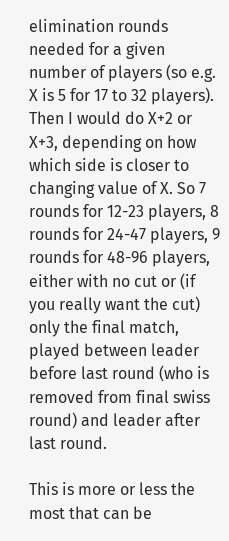elimination rounds needed for a given number of players (so e.g. X is 5 for 17 to 32 players). Then I would do X+2 or X+3, depending on how which side is closer to changing value of X. So 7 rounds for 12-23 players, 8 rounds for 24-47 players, 9 rounds for 48-96 players, either with no cut or (if you really want the cut) only the final match, played between leader before last round (who is removed from final swiss round) and leader after last round.

This is more or less the most that can be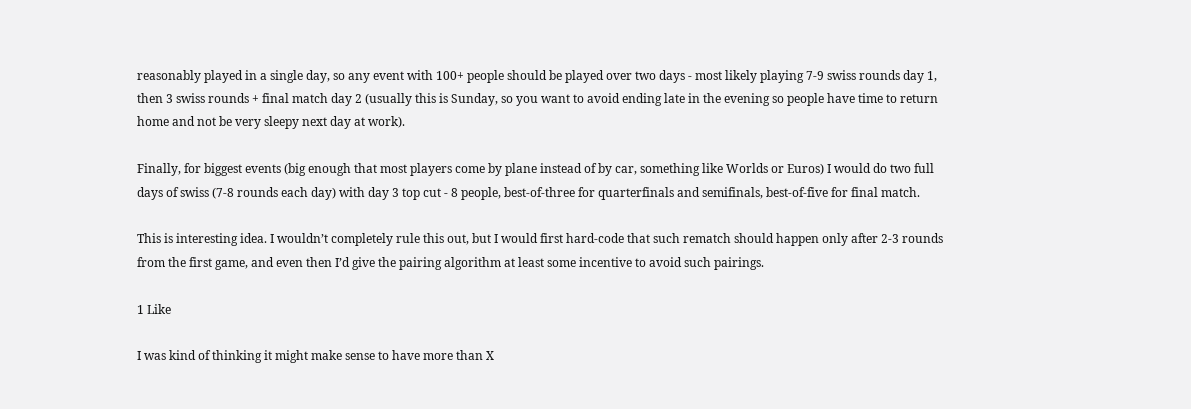reasonably played in a single day, so any event with 100+ people should be played over two days - most likely playing 7-9 swiss rounds day 1, then 3 swiss rounds + final match day 2 (usually this is Sunday, so you want to avoid ending late in the evening so people have time to return home and not be very sleepy next day at work).

Finally, for biggest events (big enough that most players come by plane instead of by car, something like Worlds or Euros) I would do two full days of swiss (7-8 rounds each day) with day 3 top cut - 8 people, best-of-three for quarterfinals and semifinals, best-of-five for final match.

This is interesting idea. I wouldn’t completely rule this out, but I would first hard-code that such rematch should happen only after 2-3 rounds from the first game, and even then I’d give the pairing algorithm at least some incentive to avoid such pairings.

1 Like

I was kind of thinking it might make sense to have more than X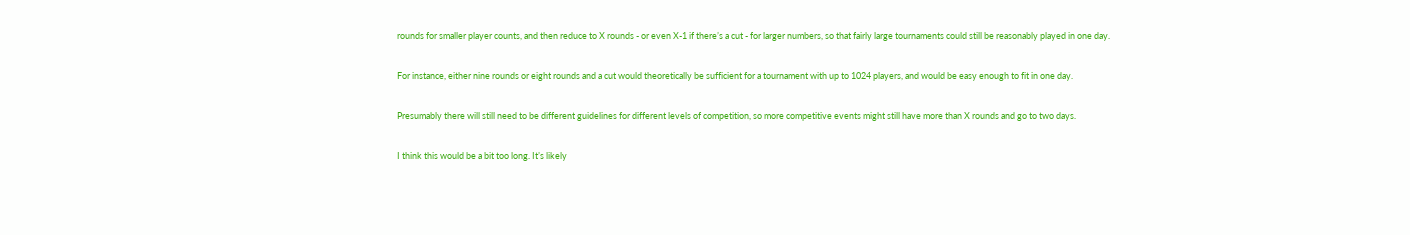rounds for smaller player counts, and then reduce to X rounds - or even X-1 if there’s a cut - for larger numbers, so that fairly large tournaments could still be reasonably played in one day.

For instance, either nine rounds or eight rounds and a cut would theoretically be sufficient for a tournament with up to 1024 players, and would be easy enough to fit in one day.

Presumably there will still need to be different guidelines for different levels of competition, so more competitive events might still have more than X rounds and go to two days.

I think this would be a bit too long. It’s likely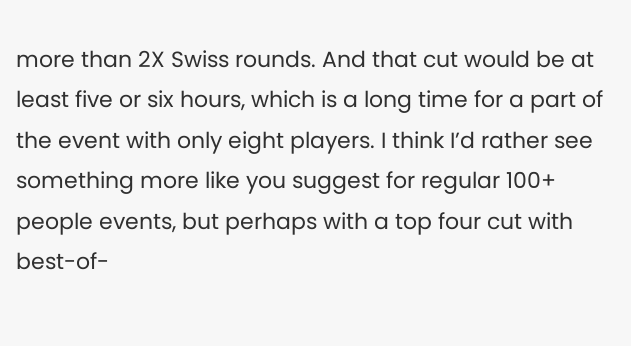more than 2X Swiss rounds. And that cut would be at least five or six hours, which is a long time for a part of the event with only eight players. I think I’d rather see something more like you suggest for regular 100+ people events, but perhaps with a top four cut with best-of-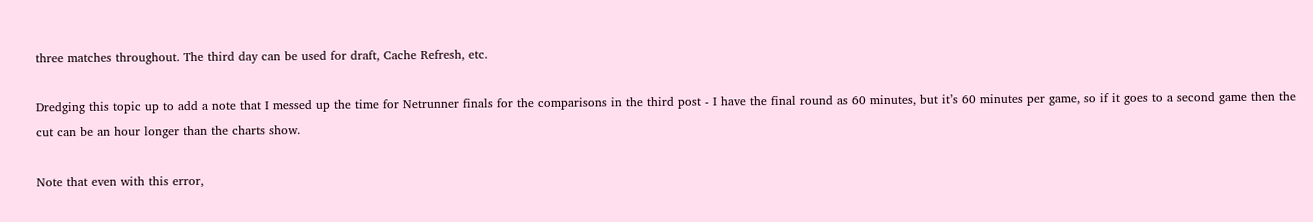three matches throughout. The third day can be used for draft, Cache Refresh, etc.

Dredging this topic up to add a note that I messed up the time for Netrunner finals for the comparisons in the third post - I have the final round as 60 minutes, but it’s 60 minutes per game, so if it goes to a second game then the cut can be an hour longer than the charts show.

Note that even with this error,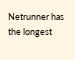Netrunner has the longest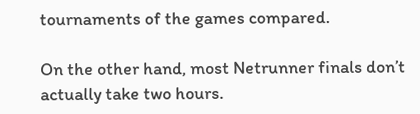tournaments of the games compared.

On the other hand, most Netrunner finals don’t actually take two hours.